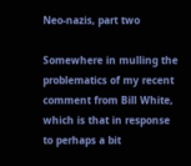Neo-nazis, part two

Somewhere in mulling the problematics of my recent comment from Bill White, which is that in response to perhaps a bit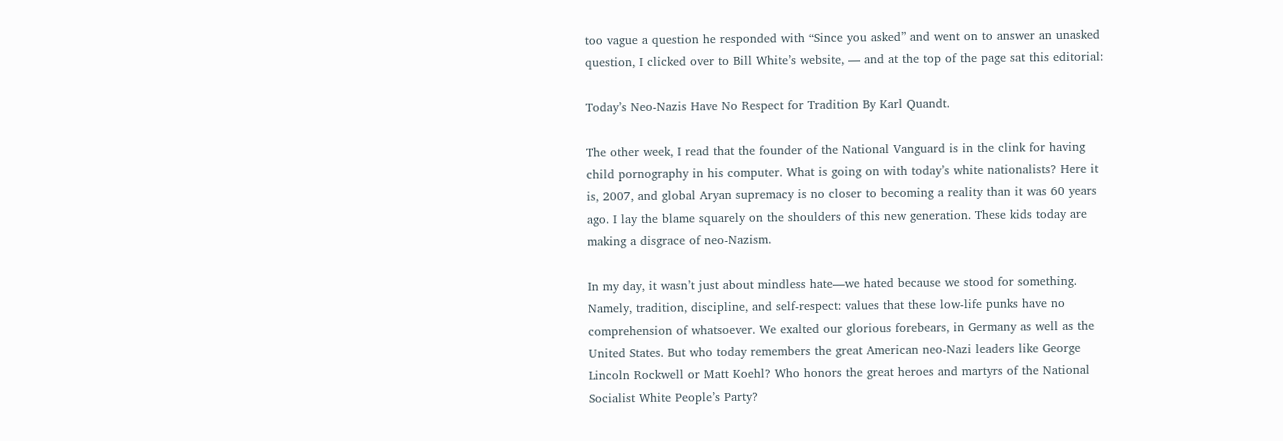too vague a question he responded with “Since you asked” and went on to answer an unasked question, I clicked over to Bill White’s website, — and at the top of the page sat this editorial:

Today’s Neo-Nazis Have No Respect for Tradition By Karl Quandt.

The other week, I read that the founder of the National Vanguard is in the clink for having child pornography in his computer. What is going on with today’s white nationalists? Here it is, 2007, and global Aryan supremacy is no closer to becoming a reality than it was 60 years ago. I lay the blame squarely on the shoulders of this new generation. These kids today are making a disgrace of neo-Nazism.

In my day, it wasn’t just about mindless hate—we hated because we stood for something. Namely, tradition, discipline, and self-respect: values that these low-life punks have no comprehension of whatsoever. We exalted our glorious forebears, in Germany as well as the United States. But who today remembers the great American neo-Nazi leaders like George Lincoln Rockwell or Matt Koehl? Who honors the great heroes and martyrs of the National Socialist White People’s Party?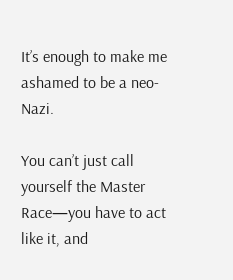It’s enough to make me ashamed to be a neo-Nazi.

You can’t just call yourself the Master Race—you have to act like it, and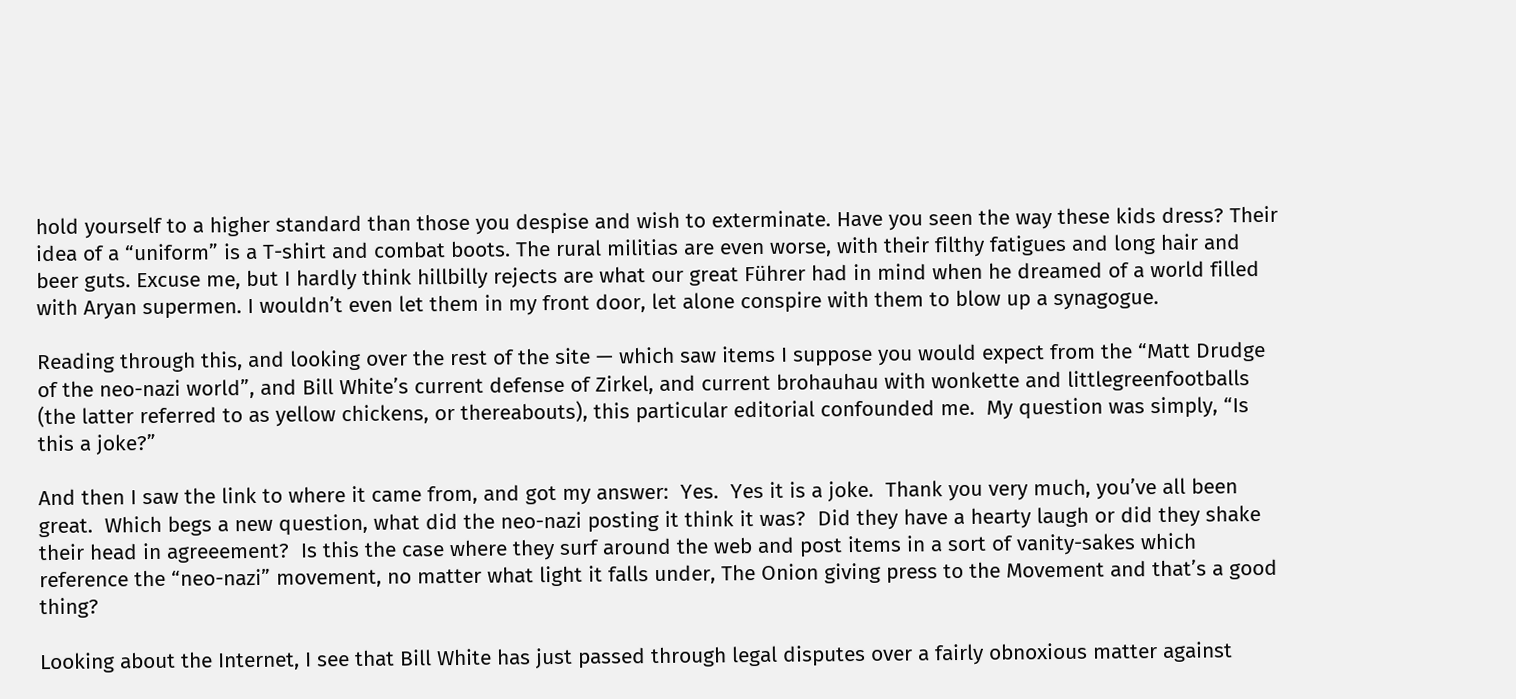hold yourself to a higher standard than those you despise and wish to exterminate. Have you seen the way these kids dress? Their idea of a “uniform” is a T-shirt and combat boots. The rural militias are even worse, with their filthy fatigues and long hair and beer guts. Excuse me, but I hardly think hillbilly rejects are what our great Führer had in mind when he dreamed of a world filled with Aryan supermen. I wouldn’t even let them in my front door, let alone conspire with them to blow up a synagogue.

Reading through this, and looking over the rest of the site — which saw items I suppose you would expect from the “Matt Drudge of the neo-nazi world”, and Bill White’s current defense of Zirkel, and current brohauhau with wonkette and littlegreenfootballs (the latter referred to as yellow chickens, or thereabouts), this particular editorial confounded me.  My question was simply, “Is this a joke?”

And then I saw the link to where it came from, and got my answer:  Yes.  Yes it is a joke.  Thank you very much, you’ve all been great.  Which begs a new question, what did the neo-nazi posting it think it was?  Did they have a hearty laugh or did they shake their head in agreeement?  Is this the case where they surf around the web and post items in a sort of vanity-sakes which reference the “neo-nazi” movement, no matter what light it falls under, The Onion giving press to the Movement and that’s a good thing?

Looking about the Internet, I see that Bill White has just passed through legal disputes over a fairly obnoxious matter against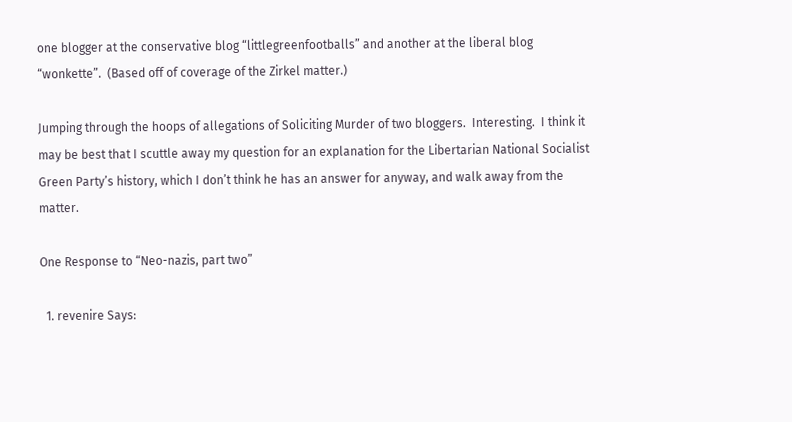one blogger at the conservative blog “littlegreenfootballs” and another at the liberal blog “wonkette”.  (Based off of coverage of the Zirkel matter.)

Jumping through the hoops of allegations of Soliciting Murder of two bloggers.  Interesting.  I think it may be best that I scuttle away my question for an explanation for the Libertarian National Socialist Green Party’s history, which I don’t think he has an answer for anyway, and walk away from the matter.

One Response to “Neo-nazis, part two”

  1. revenire Says: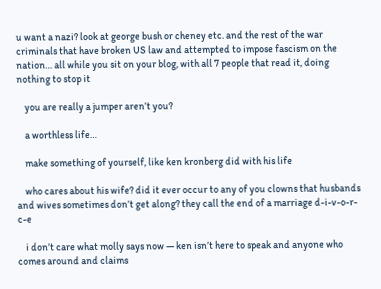u want a nazi? look at george bush or cheney etc. and the rest of the war criminals that have broken US law and attempted to impose fascism on the nation… all while you sit on your blog, with all 7 people that read it, doing nothing to stop it

    you are really a jumper aren’t you?

    a worthless life…

    make something of yourself, like ken kronberg did with his life

    who cares about his wife? did it ever occur to any of you clowns that husbands and wives sometimes don’t get along? they call the end of a marriage d-i-v-o-r-c-e

    i don’t care what molly says now — ken isn’t here to speak and anyone who comes around and claims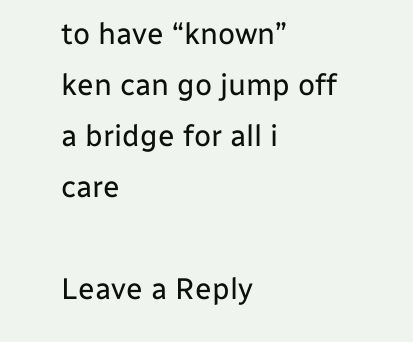to have “known” ken can go jump off a bridge for all i care

Leave a Reply